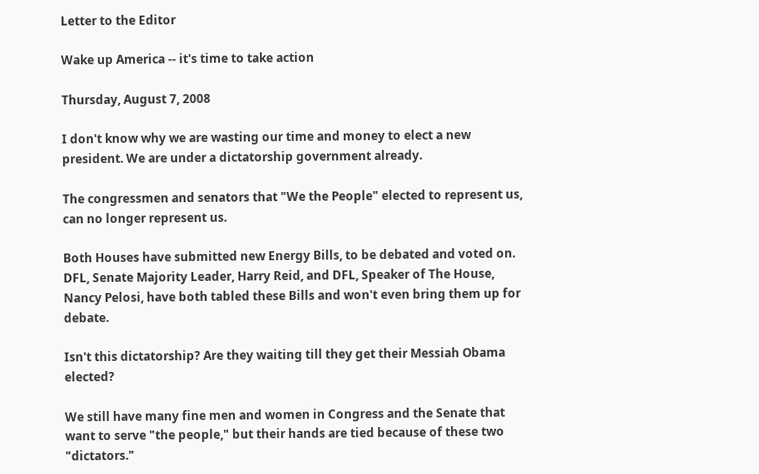Letter to the Editor

Wake up America -- it's time to take action

Thursday, August 7, 2008

I don't know why we are wasting our time and money to elect a new president. We are under a dictatorship government already.

The congressmen and senators that "We the People" elected to represent us, can no longer represent us.

Both Houses have submitted new Energy Bills, to be debated and voted on. DFL, Senate Majority Leader, Harry Reid, and DFL, Speaker of The House, Nancy Pelosi, have both tabled these Bills and won't even bring them up for debate.

Isn't this dictatorship? Are they waiting till they get their Messiah Obama elected?

We still have many fine men and women in Congress and the Senate that want to serve "the people," but their hands are tied because of these two "dictators."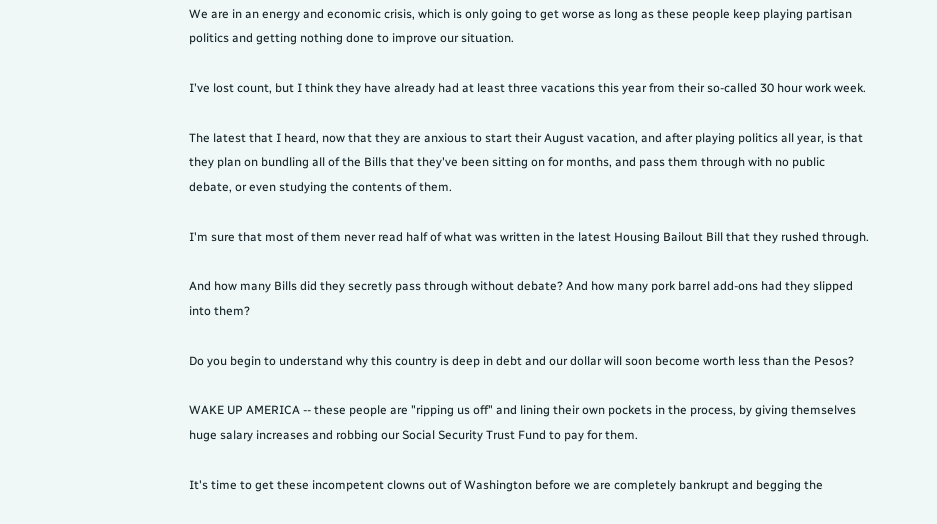We are in an energy and economic crisis, which is only going to get worse as long as these people keep playing partisan politics and getting nothing done to improve our situation.

I've lost count, but I think they have already had at least three vacations this year from their so-called 30 hour work week.

The latest that I heard, now that they are anxious to start their August vacation, and after playing politics all year, is that they plan on bundling all of the Bills that they've been sitting on for months, and pass them through with no public debate, or even studying the contents of them.

I'm sure that most of them never read half of what was written in the latest Housing Bailout Bill that they rushed through.

And how many Bills did they secretly pass through without debate? And how many pork barrel add-ons had they slipped into them?

Do you begin to understand why this country is deep in debt and our dollar will soon become worth less than the Pesos?

WAKE UP AMERICA -- these people are "ripping us off" and lining their own pockets in the process, by giving themselves huge salary increases and robbing our Social Security Trust Fund to pay for them.

It's time to get these incompetent clowns out of Washington before we are completely bankrupt and begging the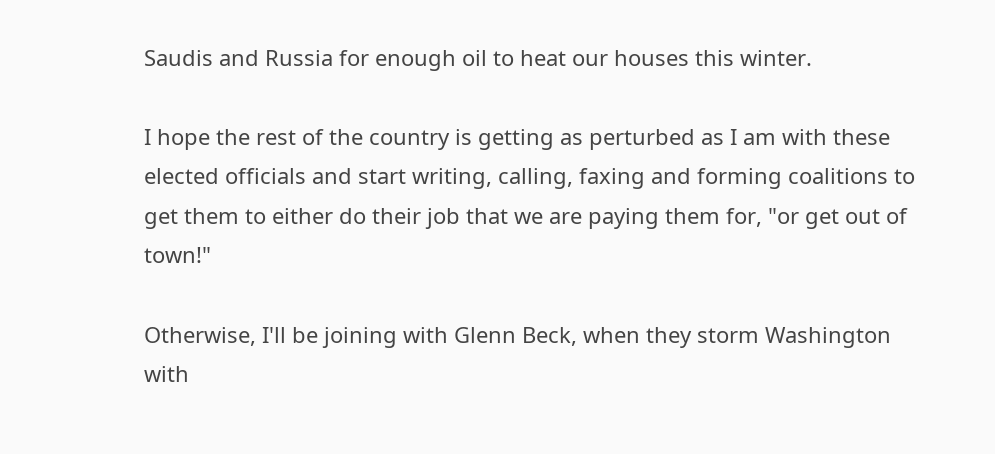Saudis and Russia for enough oil to heat our houses this winter.

I hope the rest of the country is getting as perturbed as I am with these elected officials and start writing, calling, faxing and forming coalitions to get them to either do their job that we are paying them for, "or get out of town!"

Otherwise, I'll be joining with Glenn Beck, when they storm Washington with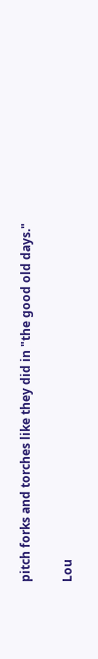pitch forks and torches like they did in "the good old days."

Lou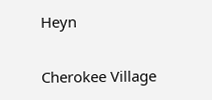Heyn

Cherokee Village